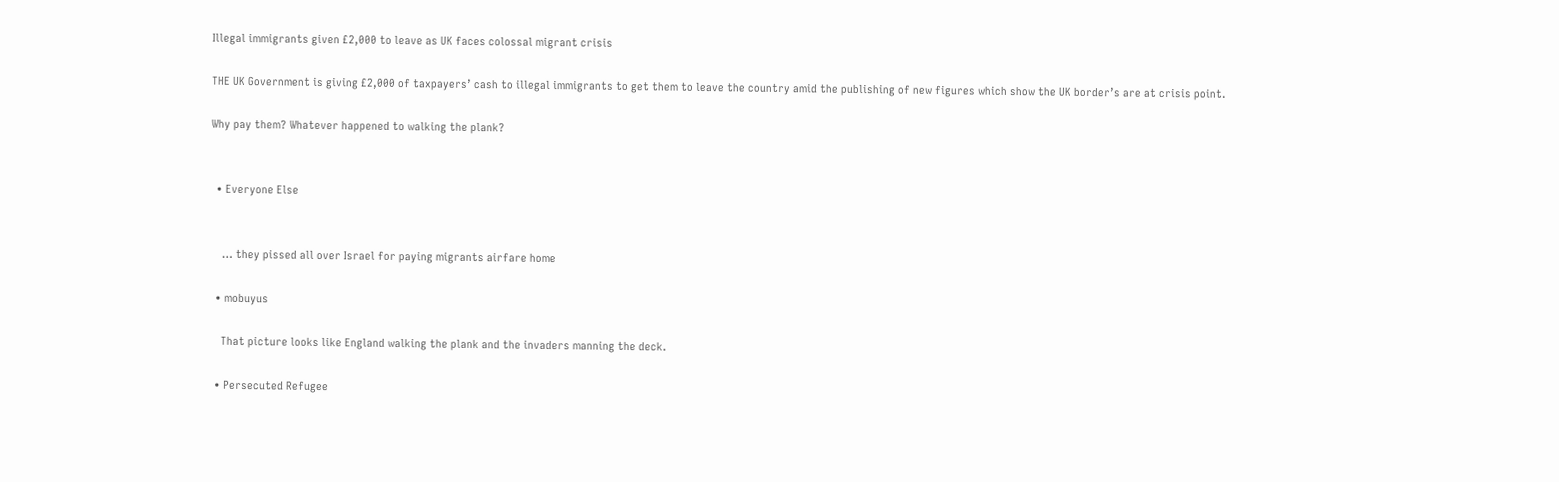Illegal immigrants given £2,000 to leave as UK faces colossal migrant crisis

THE UK Government is giving £2,000 of taxpayers’ cash to illegal immigrants to get them to leave the country amid the publishing of new figures which show the UK border’s are at crisis point.

Why pay them? Whatever happened to walking the plank?


  • Everyone Else


    … they pissed all over Israel for paying migrants airfare home

  • mobuyus

    That picture looks like England walking the plank and the invaders manning the deck.

  • Persecuted Refugee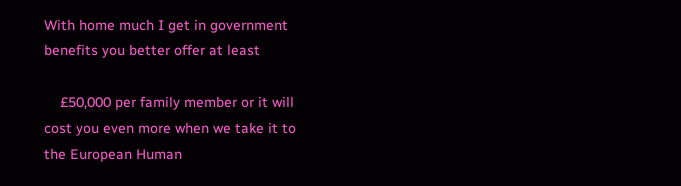With home much I get in government benefits you better offer at least

    £50,000 per family member or it will cost you even more when we take it to the European Human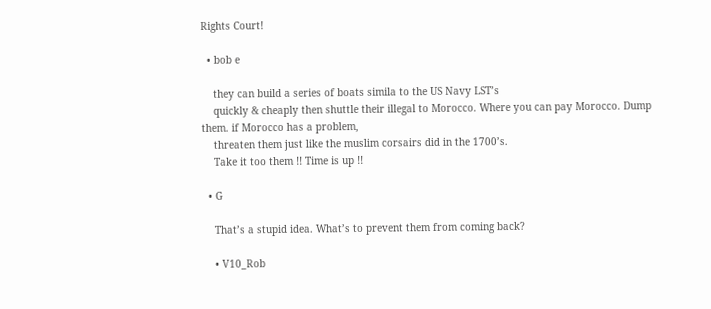Rights Court!

  • bob e

    they can build a series of boats simila to the US Navy LST’s
    quickly & cheaply then shuttle their illegal to Morocco. Where you can pay Morocco. Dump them. if Morocco has a problem,
    threaten them just like the muslim corsairs did in the 1700’s.
    Take it too them !! Time is up !!

  • G

    That’s a stupid idea. What’s to prevent them from coming back?

    • V10_Rob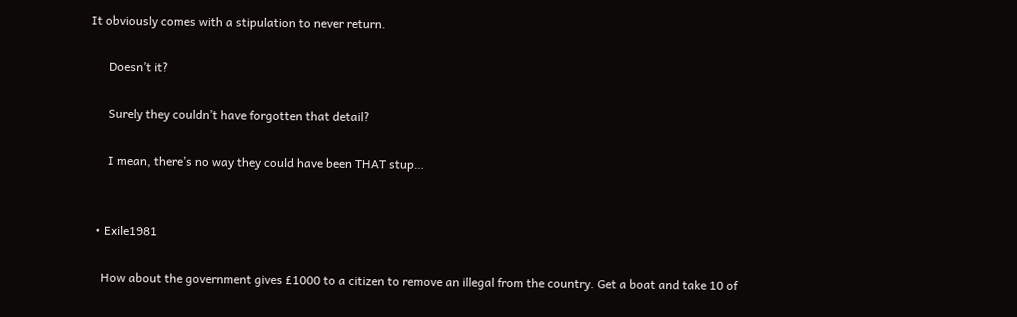It obviously comes with a stipulation to never return.

      Doesn’t it?

      Surely they couldn’t have forgotten that detail?

      I mean, there’s no way they could have been THAT stup…


  • Exile1981

    How about the government gives £1000 to a citizen to remove an illegal from the country. Get a boat and take 10 of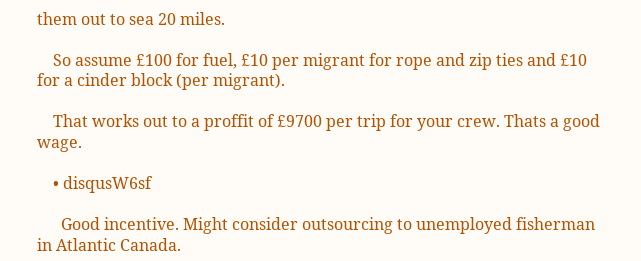them out to sea 20 miles.

    So assume £100 for fuel, £10 per migrant for rope and zip ties and £10 for a cinder block (per migrant).

    That works out to a proffit of £9700 per trip for your crew. Thats a good wage.

    • disqusW6sf

      Good incentive. Might consider outsourcing to unemployed fisherman in Atlantic Canada.